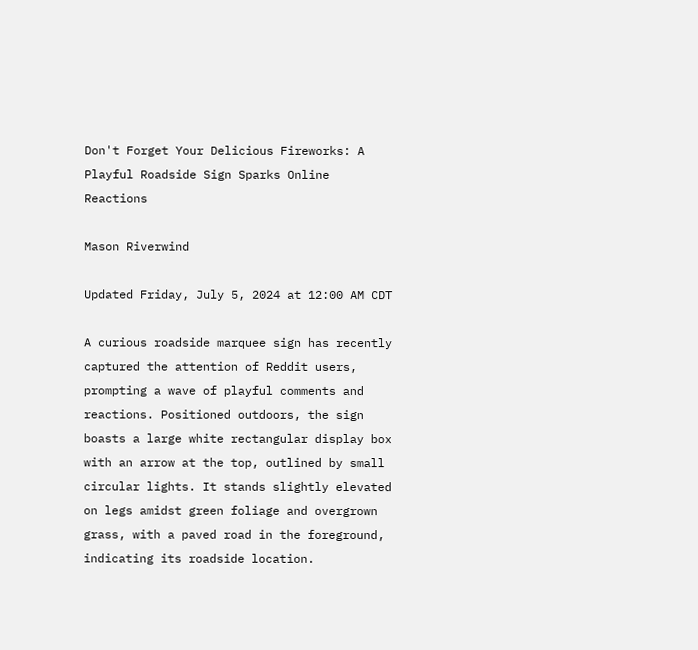Don't Forget Your Delicious Fireworks: A Playful Roadside Sign Sparks Online Reactions

Mason Riverwind

Updated Friday, July 5, 2024 at 12:00 AM CDT

A curious roadside marquee sign has recently captured the attention of Reddit users, prompting a wave of playful comments and reactions. Positioned outdoors, the sign boasts a large white rectangular display box with an arrow at the top, outlined by small circular lights. It stands slightly elevated on legs amidst green foliage and overgrown grass, with a paved road in the foreground, indicating its roadside location.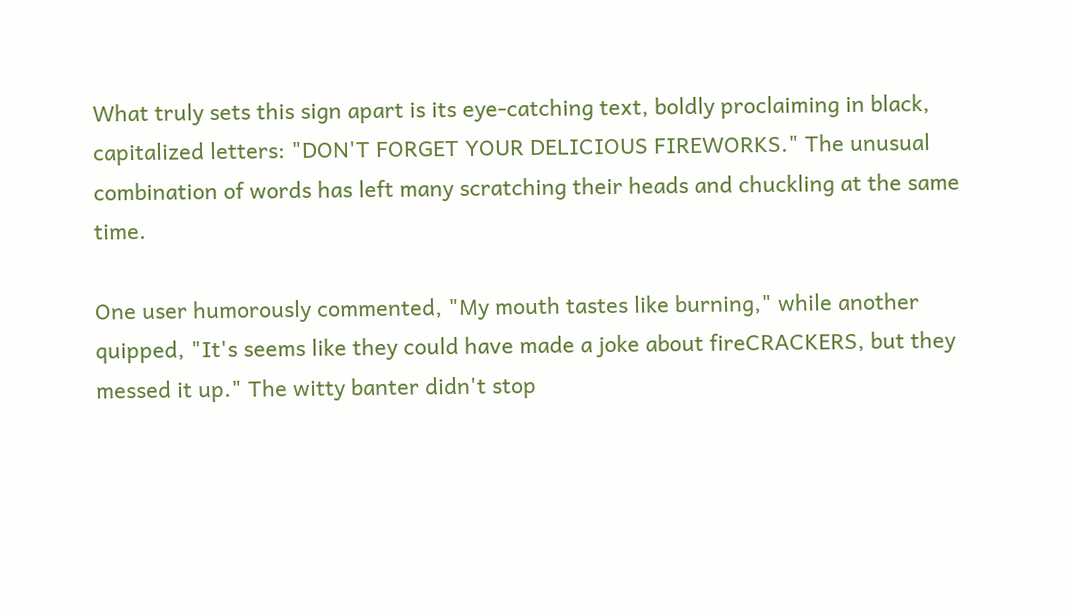What truly sets this sign apart is its eye-catching text, boldly proclaiming in black, capitalized letters: "DON'T FORGET YOUR DELICIOUS FIREWORKS." The unusual combination of words has left many scratching their heads and chuckling at the same time.

One user humorously commented, "My mouth tastes like burning," while another quipped, "It's seems like they could have made a joke about fireCRACKERS, but they messed it up." The witty banter didn't stop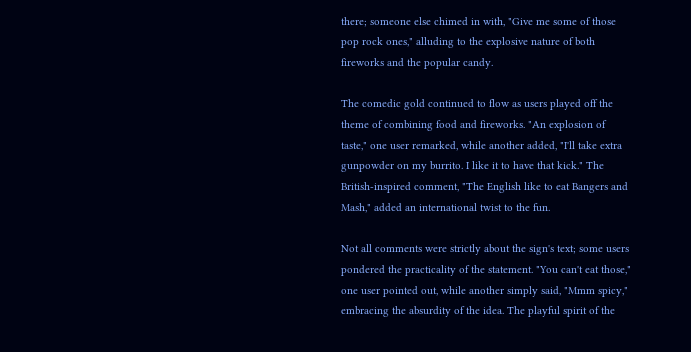there; someone else chimed in with, "Give me some of those pop rock ones," alluding to the explosive nature of both fireworks and the popular candy.

The comedic gold continued to flow as users played off the theme of combining food and fireworks. "An explosion of taste," one user remarked, while another added, "I'll take extra gunpowder on my burrito. I like it to have that kick." The British-inspired comment, "The English like to eat Bangers and Mash," added an international twist to the fun.

Not all comments were strictly about the sign's text; some users pondered the practicality of the statement. "You can't eat those," one user pointed out, while another simply said, "Mmm spicy," embracing the absurdity of the idea. The playful spirit of the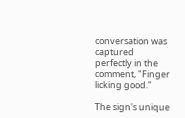conversation was captured perfectly in the comment, "Finger licking good."

The sign's unique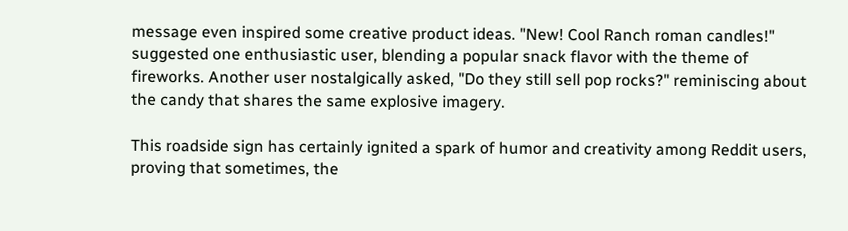message even inspired some creative product ideas. "New! Cool Ranch roman candles!" suggested one enthusiastic user, blending a popular snack flavor with the theme of fireworks. Another user nostalgically asked, "Do they still sell pop rocks?" reminiscing about the candy that shares the same explosive imagery.

This roadside sign has certainly ignited a spark of humor and creativity among Reddit users, proving that sometimes, the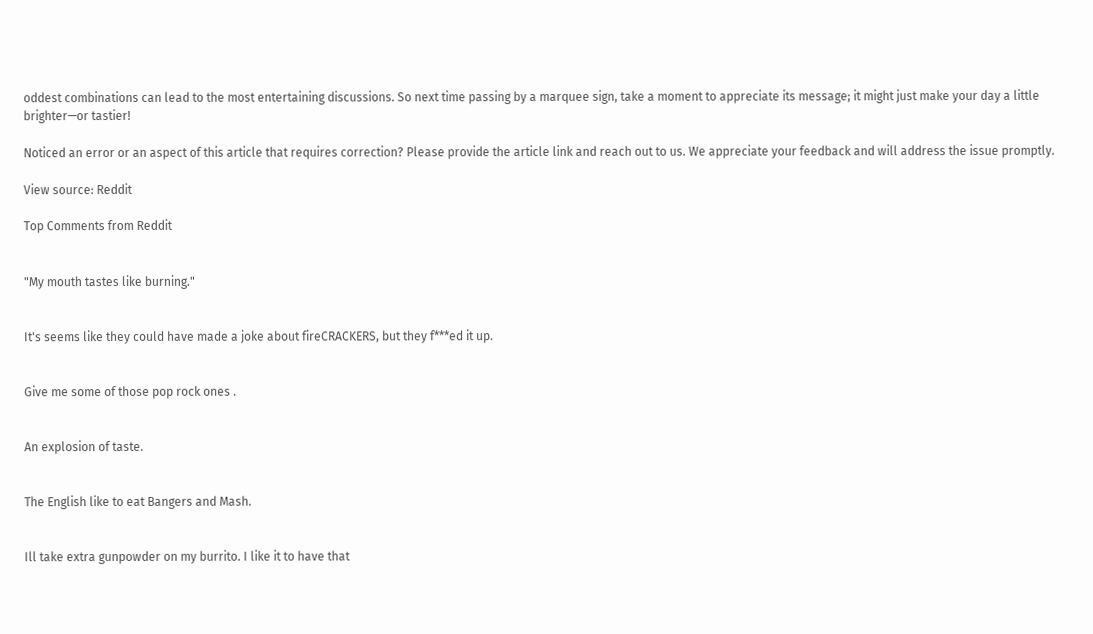oddest combinations can lead to the most entertaining discussions. So next time passing by a marquee sign, take a moment to appreciate its message; it might just make your day a little brighter—or tastier!

Noticed an error or an aspect of this article that requires correction? Please provide the article link and reach out to us. We appreciate your feedback and will address the issue promptly.

View source: Reddit

Top Comments from Reddit


"My mouth tastes like burning."


It's seems like they could have made a joke about fireCRACKERS, but they f***ed it up.


Give me some of those pop rock ones .


An explosion of taste.


The English like to eat Bangers and Mash.


Ill take extra gunpowder on my burrito. I like it to have that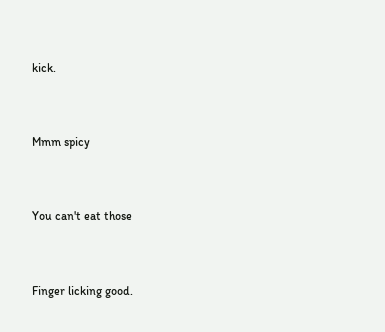kick.


Mmm spicy


You can't eat those


Finger licking good.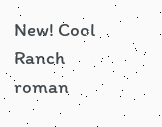New! Cool Ranch roman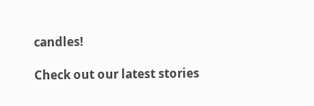candles!

Check out our latest stories